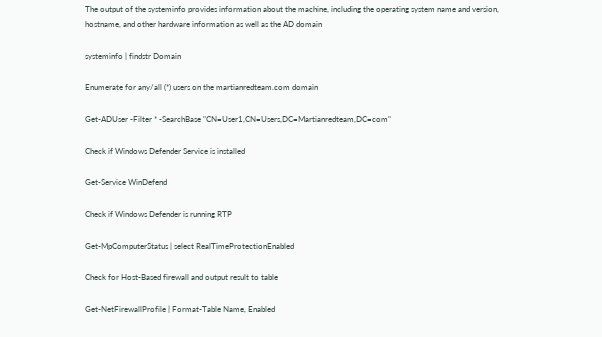The output of the systeminfo provides information about the machine, including the operating system name and version, hostname, and other hardware information as well as the AD domain

systeminfo | findstr Domain

Enumerate for any/all (*) users on the martianredteam.com domain

Get-ADUser -Filter * -SearchBase "CN=User1,CN=Users,DC=Martianredteam,DC=com"

Check if Windows Defender Service is installed

Get-Service WinDefend

Check if Windows Defender is running RTP

Get-MpComputerStatus | select RealTimeProtectionEnabled

Check for Host-Based firewall and output result to table

Get-NetFirewallProfile | Format-Table Name, Enabled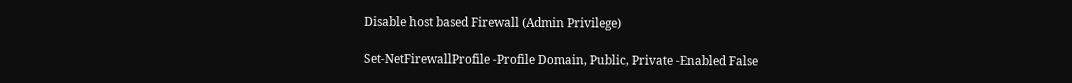Disable host based Firewall (Admin Privilege)

Set-NetFirewallProfile -Profile Domain, Public, Private -Enabled False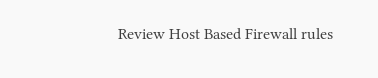Review Host Based Firewall rules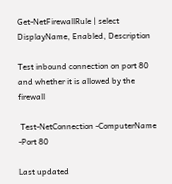Get-NetFirewallRule | select DisplayName, Enabled, Description

Test inbound connection on port 80 and whether it is allowed by the firewall

 Test-NetConnection -ComputerName -Port 80

Last updated